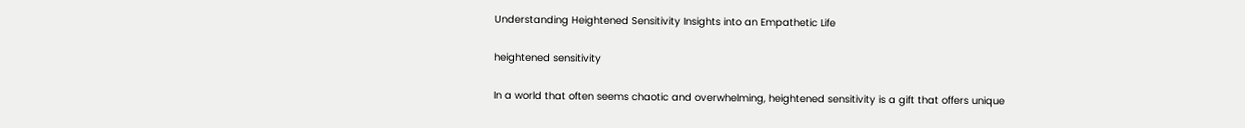Understanding Heightened Sensitivity Insights into an Empathetic Life

heightened sensitivity

In a world that often seems chaotic and overwhelming, heightened sensitivity is a gift that offers unique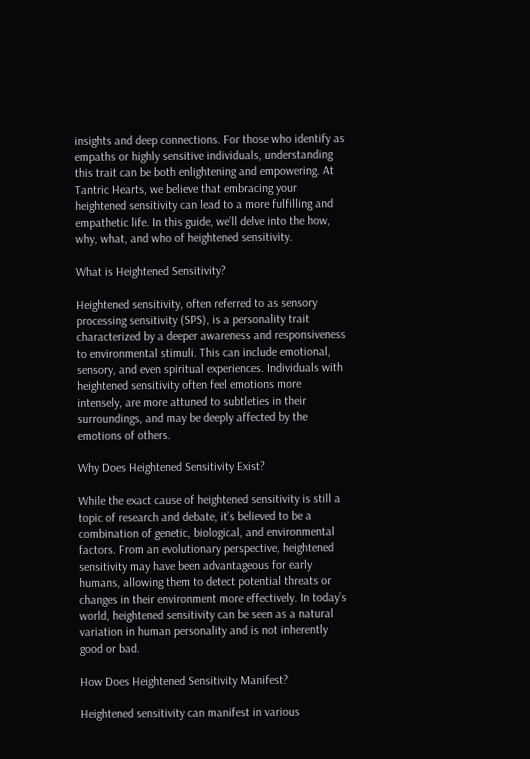insights and deep connections. For those who identify as empaths or highly sensitive individuals, understanding this trait can be both enlightening and empowering. At Tantric Hearts, we believe that embracing your heightened sensitivity can lead to a more fulfilling and empathetic life. In this guide, we’ll delve into the how, why, what, and who of heightened sensitivity.

What is Heightened Sensitivity?

Heightened sensitivity, often referred to as sensory processing sensitivity (SPS), is a personality trait characterized by a deeper awareness and responsiveness to environmental stimuli. This can include emotional, sensory, and even spiritual experiences. Individuals with heightened sensitivity often feel emotions more intensely, are more attuned to subtleties in their surroundings, and may be deeply affected by the emotions of others.

Why Does Heightened Sensitivity Exist?

While the exact cause of heightened sensitivity is still a topic of research and debate, it’s believed to be a combination of genetic, biological, and environmental factors. From an evolutionary perspective, heightened sensitivity may have been advantageous for early humans, allowing them to detect potential threats or changes in their environment more effectively. In today’s world, heightened sensitivity can be seen as a natural variation in human personality and is not inherently good or bad.

How Does Heightened Sensitivity Manifest?

Heightened sensitivity can manifest in various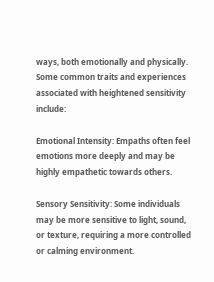ways, both emotionally and physically. Some common traits and experiences associated with heightened sensitivity include:

Emotional Intensity: Empaths often feel emotions more deeply and may be highly empathetic towards others.

Sensory Sensitivity: Some individuals may be more sensitive to light, sound, or texture, requiring a more controlled or calming environment.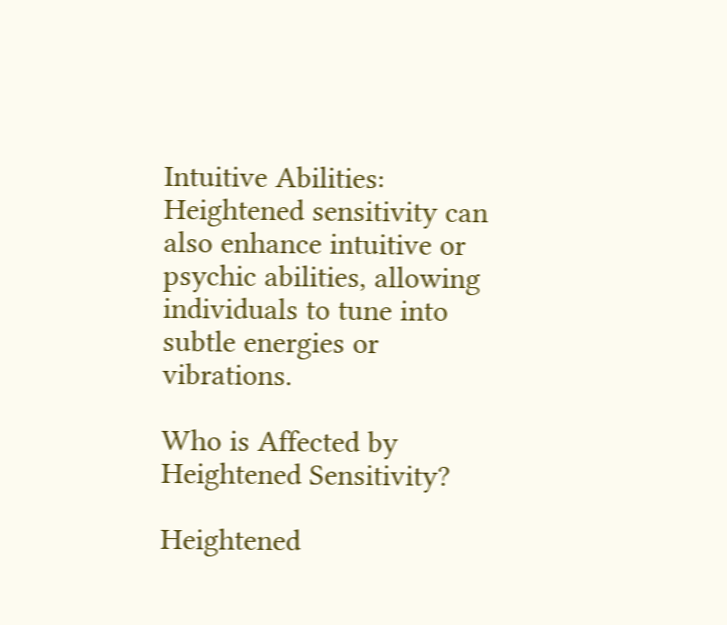Intuitive Abilities: Heightened sensitivity can also enhance intuitive or psychic abilities, allowing individuals to tune into subtle energies or vibrations.

Who is Affected by Heightened Sensitivity?

Heightened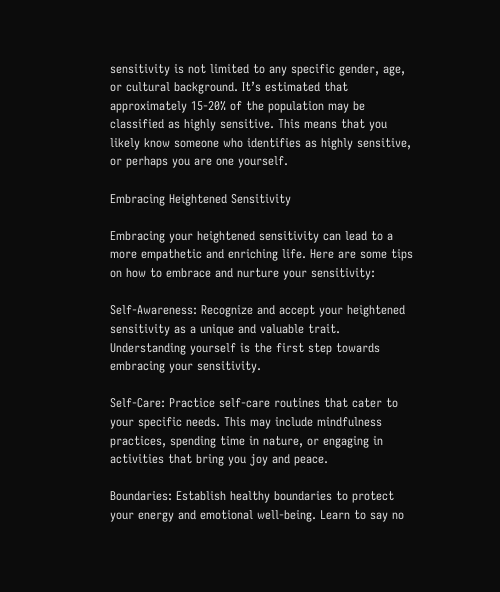sensitivity is not limited to any specific gender, age, or cultural background. It’s estimated that approximately 15-20% of the population may be classified as highly sensitive. This means that you likely know someone who identifies as highly sensitive, or perhaps you are one yourself.

Embracing Heightened Sensitivity

Embracing your heightened sensitivity can lead to a more empathetic and enriching life. Here are some tips on how to embrace and nurture your sensitivity:

Self-Awareness: Recognize and accept your heightened sensitivity as a unique and valuable trait. Understanding yourself is the first step towards embracing your sensitivity.

Self-Care: Practice self-care routines that cater to your specific needs. This may include mindfulness practices, spending time in nature, or engaging in activities that bring you joy and peace.

Boundaries: Establish healthy boundaries to protect your energy and emotional well-being. Learn to say no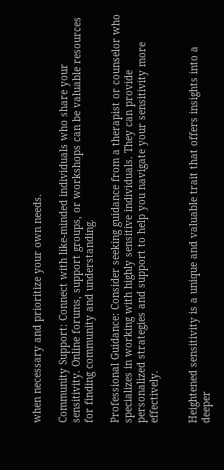when necessary and prioritize your own needs.

Community Support: Connect with like-minded individuals who share your sensitivity. Online forums, support groups, or workshops can be valuable resources for finding community and understanding.

Professional Guidance: Consider seeking guidance from a therapist or counselor who specializes in working with highly sensitive individuals. They can provide personalized strategies and support to help you navigate your sensitivity more effectively.


Heightened sensitivity is a unique and valuable trait that offers insights into a deeper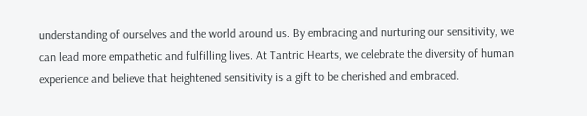understanding of ourselves and the world around us. By embracing and nurturing our sensitivity, we can lead more empathetic and fulfilling lives. At Tantric Hearts, we celebrate the diversity of human experience and believe that heightened sensitivity is a gift to be cherished and embraced.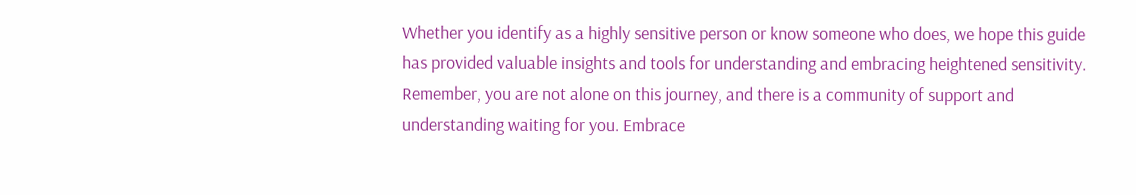Whether you identify as a highly sensitive person or know someone who does, we hope this guide has provided valuable insights and tools for understanding and embracing heightened sensitivity. Remember, you are not alone on this journey, and there is a community of support and understanding waiting for you. Embrace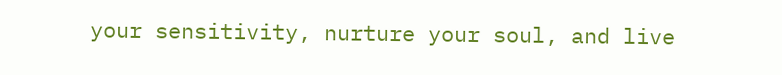your sensitivity, nurture your soul, and live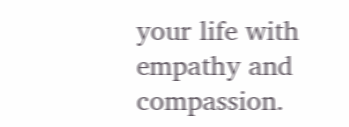your life with empathy and compassion.